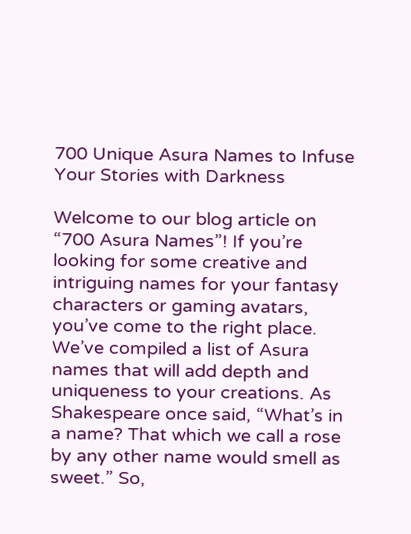700 Unique Asura Names to Infuse Your Stories with Darkness

Welcome to our blog article on “700 Asura Names”! If you’re looking for some creative and intriguing names for your fantasy characters or gaming avatars, you’ve come to the right place. We’ve compiled a list of Asura names that will add depth and uniqueness to your creations. As Shakespeare once said, “What’s in a name? That which we call a rose by any other name would smell as sweet.” So,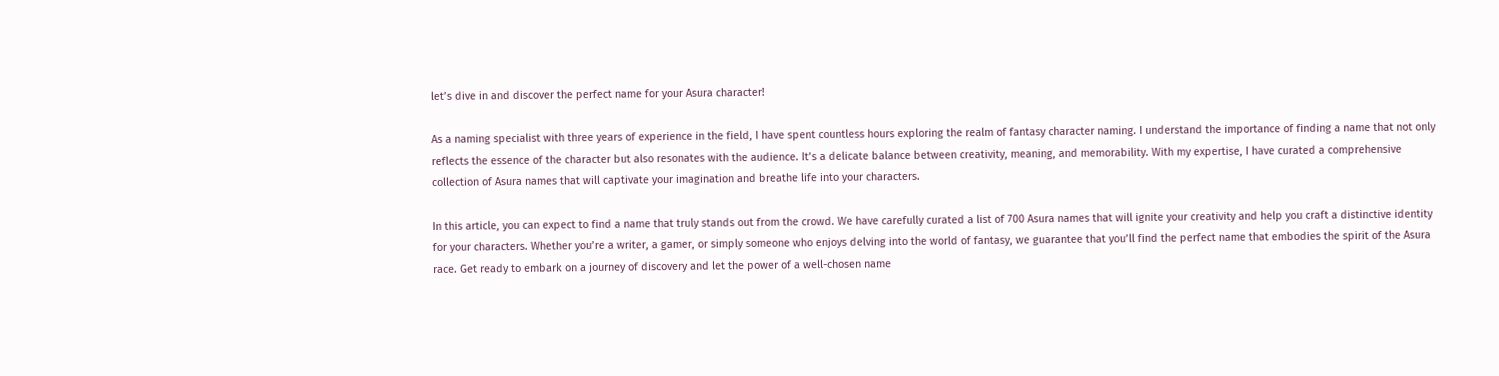let’s dive in and discover the perfect name for your Asura character!

As a naming specialist with three years of experience in the field, I have spent countless hours exploring the realm of fantasy character naming. I understand the importance of finding a name that not only reflects the essence of the character but also resonates with the audience. It’s a delicate balance between creativity, meaning, and memorability. With my expertise, I have curated a comprehensive collection of Asura names that will captivate your imagination and breathe life into your characters.

In this article, you can expect to find a name that truly stands out from the crowd. We have carefully curated a list of 700 Asura names that will ignite your creativity and help you craft a distinctive identity for your characters. Whether you’re a writer, a gamer, or simply someone who enjoys delving into the world of fantasy, we guarantee that you’ll find the perfect name that embodies the spirit of the Asura race. Get ready to embark on a journey of discovery and let the power of a well-chosen name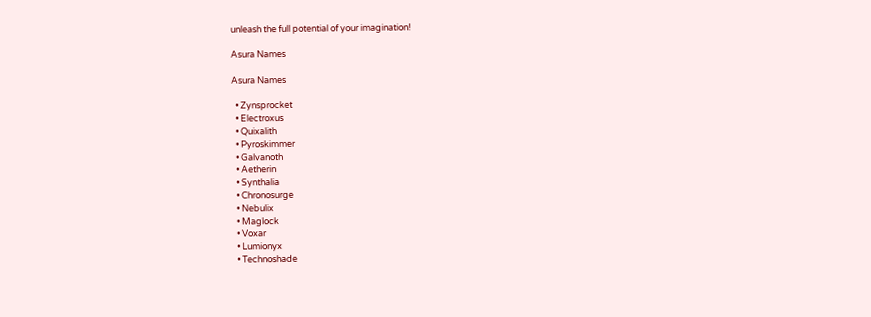unleash the full potential of your imagination!

Asura Names

Asura Names

  • Zynsprocket
  • Electroxus
  • Quixalith
  • Pyroskimmer
  • Galvanoth
  • Aetherin
  • Synthalia
  • Chronosurge
  • Nebulix
  • Maglock
  • Voxar
  • Lumionyx
  • Technoshade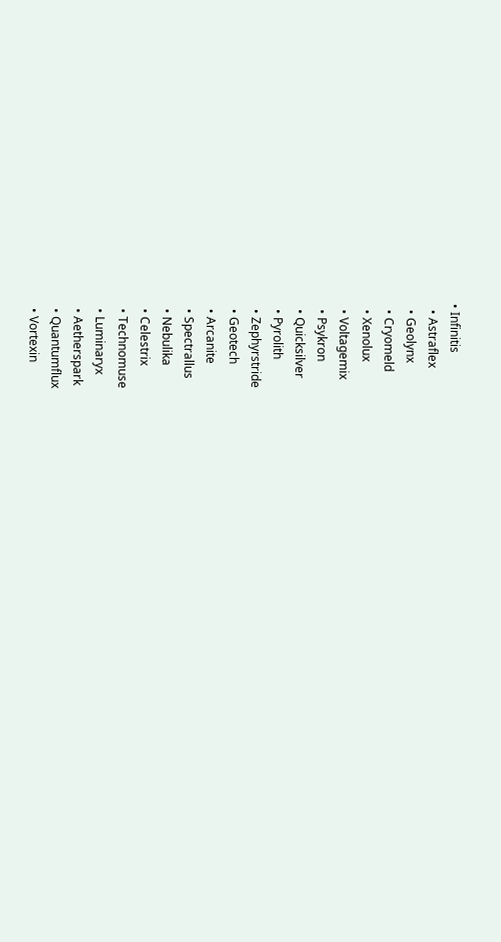• Infinitis
  • Astraflex
  • Geolynx
  • Cryomeld
  • Xenolux
  • Voltagemix
  • Psykron
  • Quicksilver
  • Pyrolith
  • Zephyrstride
  • Geotech
  • Arcanite
  • Spectrallus
  • Nebulika
  • Celestrix
  • Technomuse
  • Luminaryx
  • Aetherspark
  • Quantumflux
  • Vortexin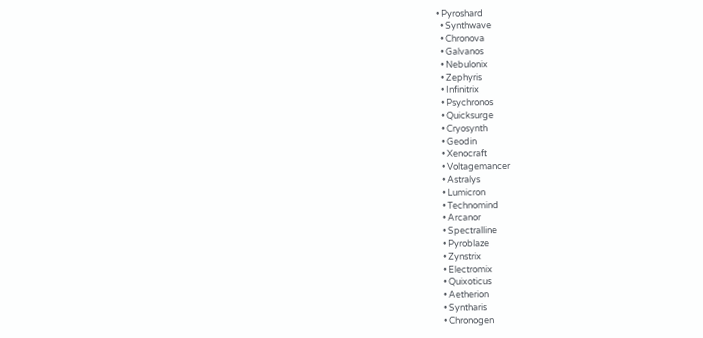• Pyroshard
  • Synthwave
  • Chronova
  • Galvanos
  • Nebulonix
  • Zephyris
  • Infinitrix
  • Psychronos
  • Quicksurge
  • Cryosynth
  • Geodin
  • Xenocraft
  • Voltagemancer
  • Astralys
  • Lumicron
  • Technomind
  • Arcanor
  • Spectralline
  • Pyroblaze
  • Zynstrix
  • Electromix
  • Quixoticus
  • Aetherion
  • Syntharis
  • Chronogen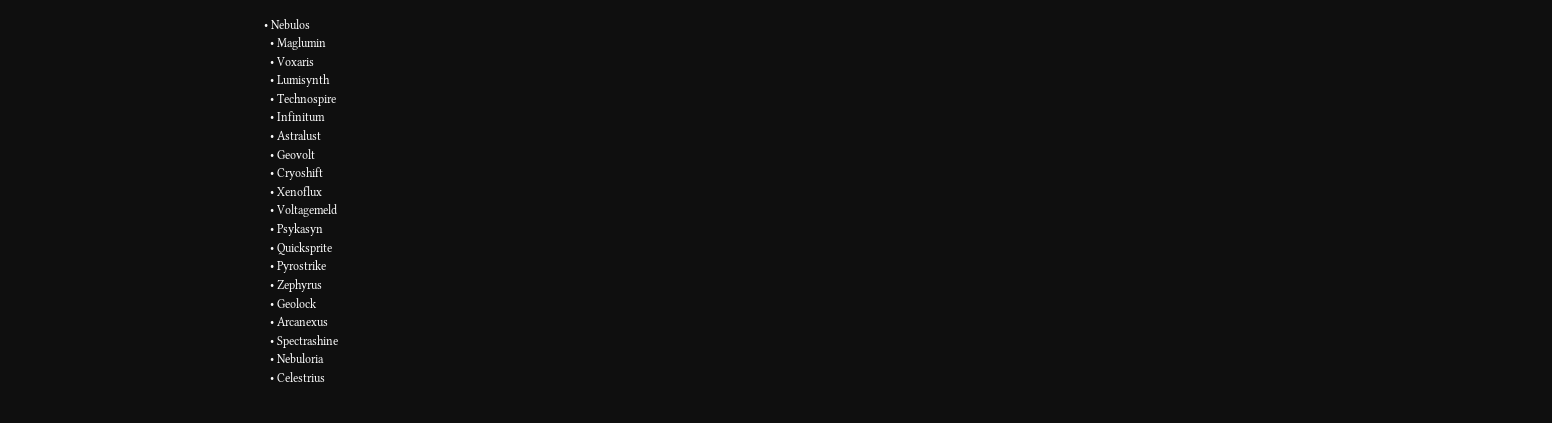• Nebulos
  • Maglumin
  • Voxaris
  • Lumisynth
  • Technospire
  • Infinitum
  • Astralust
  • Geovolt
  • Cryoshift
  • Xenoflux
  • Voltagemeld
  • Psykasyn
  • Quicksprite
  • Pyrostrike
  • Zephyrus
  • Geolock
  • Arcanexus
  • Spectrashine
  • Nebuloria
  • Celestrius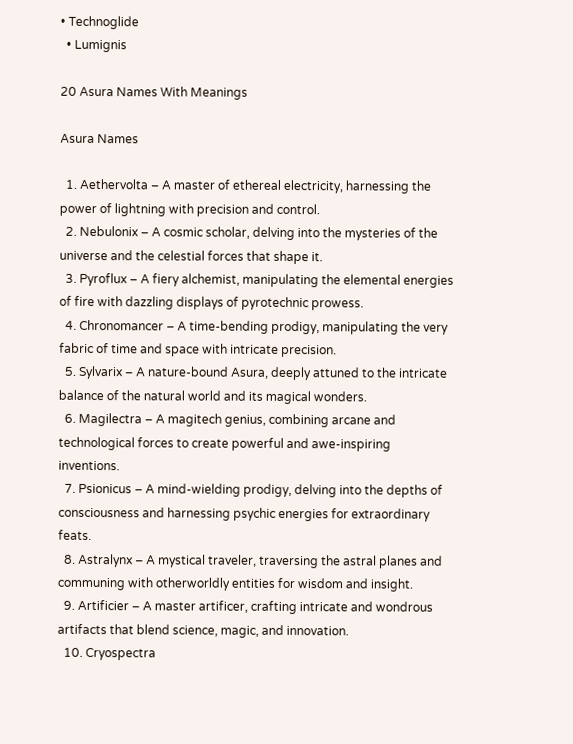• Technoglide
  • Lumignis

20 Asura Names With Meanings

Asura Names

  1. Aethervolta – A master of ethereal electricity, harnessing the power of lightning with precision and control.
  2. Nebulonix – A cosmic scholar, delving into the mysteries of the universe and the celestial forces that shape it.
  3. Pyroflux – A fiery alchemist, manipulating the elemental energies of fire with dazzling displays of pyrotechnic prowess.
  4. Chronomancer – A time-bending prodigy, manipulating the very fabric of time and space with intricate precision.
  5. Sylvarix – A nature-bound Asura, deeply attuned to the intricate balance of the natural world and its magical wonders.
  6. Magilectra – A magitech genius, combining arcane and technological forces to create powerful and awe-inspiring inventions.
  7. Psionicus – A mind-wielding prodigy, delving into the depths of consciousness and harnessing psychic energies for extraordinary feats.
  8. Astralynx – A mystical traveler, traversing the astral planes and communing with otherworldly entities for wisdom and insight.
  9. Artificier – A master artificer, crafting intricate and wondrous artifacts that blend science, magic, and innovation.
  10. Cryospectra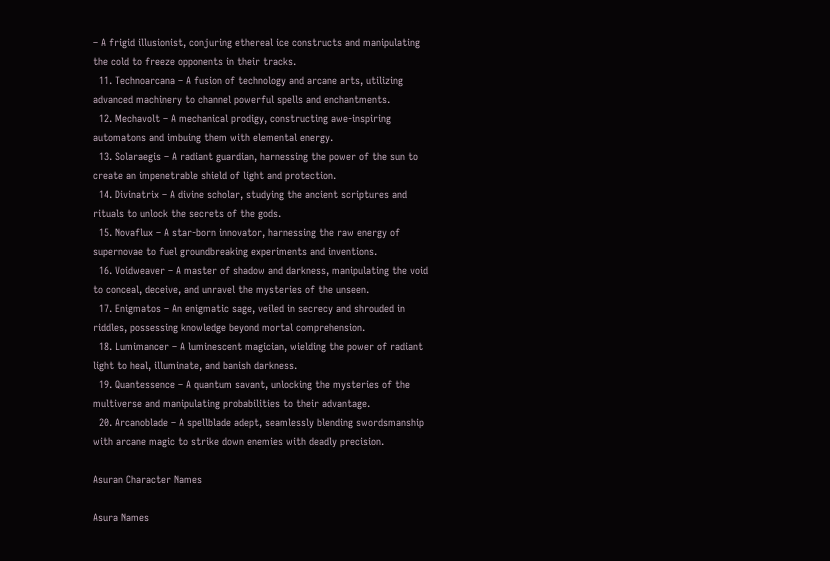– A frigid illusionist, conjuring ethereal ice constructs and manipulating the cold to freeze opponents in their tracks.
  11. Technoarcana – A fusion of technology and arcane arts, utilizing advanced machinery to channel powerful spells and enchantments.
  12. Mechavolt – A mechanical prodigy, constructing awe-inspiring automatons and imbuing them with elemental energy.
  13. Solaraegis – A radiant guardian, harnessing the power of the sun to create an impenetrable shield of light and protection.
  14. Divinatrix – A divine scholar, studying the ancient scriptures and rituals to unlock the secrets of the gods.
  15. Novaflux – A star-born innovator, harnessing the raw energy of supernovae to fuel groundbreaking experiments and inventions.
  16. Voidweaver – A master of shadow and darkness, manipulating the void to conceal, deceive, and unravel the mysteries of the unseen.
  17. Enigmatos – An enigmatic sage, veiled in secrecy and shrouded in riddles, possessing knowledge beyond mortal comprehension.
  18. Lumimancer – A luminescent magician, wielding the power of radiant light to heal, illuminate, and banish darkness.
  19. Quantessence – A quantum savant, unlocking the mysteries of the multiverse and manipulating probabilities to their advantage.
  20. Arcanoblade – A spellblade adept, seamlessly blending swordsmanship with arcane magic to strike down enemies with deadly precision.

Asuran Character Names

Asura Names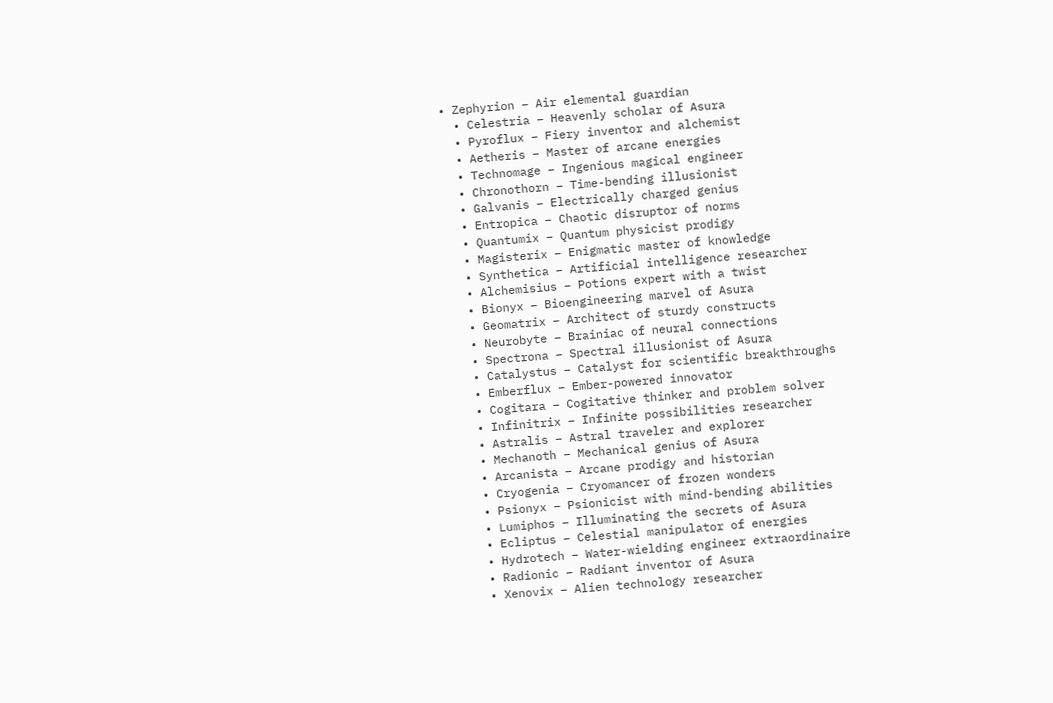• Zephyrion – Air elemental guardian
  • Celestria – Heavenly scholar of Asura
  • Pyroflux – Fiery inventor and alchemist
  • Aetheris – Master of arcane energies
  • Technomage – Ingenious magical engineer
  • Chronothorn – Time-bending illusionist
  • Galvanis – Electrically charged genius
  • Entropica – Chaotic disruptor of norms
  • Quantumix – Quantum physicist prodigy
  • Magisterix – Enigmatic master of knowledge
  • Synthetica – Artificial intelligence researcher
  • Alchemisius – Potions expert with a twist
  • Bionyx – Bioengineering marvel of Asura
  • Geomatrix – Architect of sturdy constructs
  • Neurobyte – Brainiac of neural connections
  • Spectrona – Spectral illusionist of Asura
  • Catalystus – Catalyst for scientific breakthroughs
  • Emberflux – Ember-powered innovator
  • Cogitara – Cogitative thinker and problem solver
  • Infinitrix – Infinite possibilities researcher
  • Astralis – Astral traveler and explorer
  • Mechanoth – Mechanical genius of Asura
  • Arcanista – Arcane prodigy and historian
  • Cryogenia – Cryomancer of frozen wonders
  • Psionyx – Psionicist with mind-bending abilities
  • Lumiphos – Illuminating the secrets of Asura
  • Ecliptus – Celestial manipulator of energies
  • Hydrotech – Water-wielding engineer extraordinaire
  • Radionic – Radiant inventor of Asura
  • Xenovix – Alien technology researcher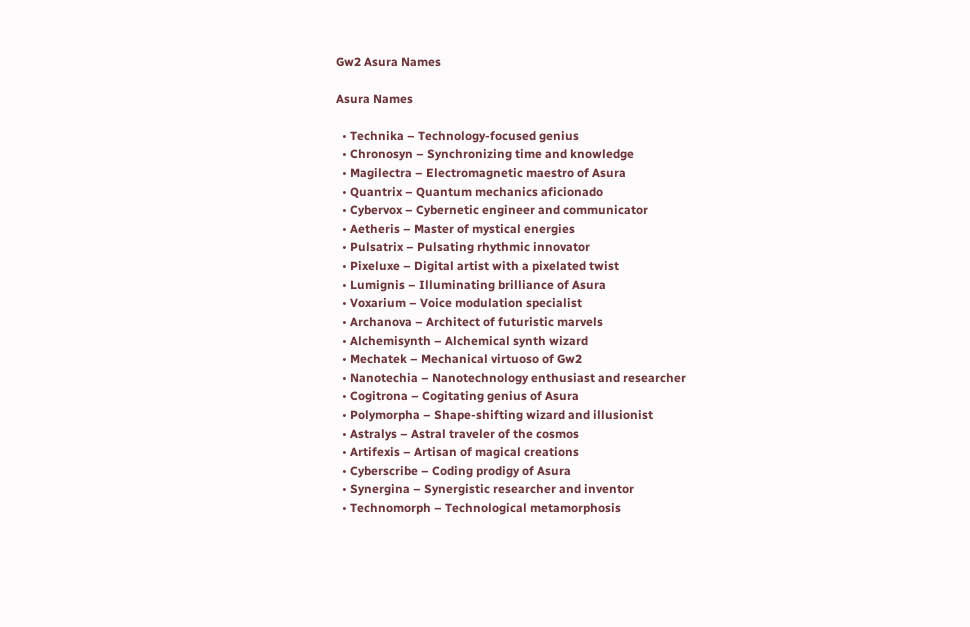Gw2 Asura Names

Asura Names

  • Technika – Technology-focused genius
  • Chronosyn – Synchronizing time and knowledge
  • Magilectra – Electromagnetic maestro of Asura
  • Quantrix – Quantum mechanics aficionado
  • Cybervox – Cybernetic engineer and communicator
  • Aetheris – Master of mystical energies
  • Pulsatrix – Pulsating rhythmic innovator
  • Pixeluxe – Digital artist with a pixelated twist
  • Lumignis – Illuminating brilliance of Asura
  • Voxarium – Voice modulation specialist
  • Archanova – Architect of futuristic marvels
  • Alchemisynth – Alchemical synth wizard
  • Mechatek – Mechanical virtuoso of Gw2
  • Nanotechia – Nanotechnology enthusiast and researcher
  • Cogitrona – Cogitating genius of Asura
  • Polymorpha – Shape-shifting wizard and illusionist
  • Astralys – Astral traveler of the cosmos
  • Artifexis – Artisan of magical creations
  • Cyberscribe – Coding prodigy of Asura
  • Synergina – Synergistic researcher and inventor
  • Technomorph – Technological metamorphosis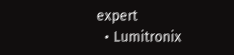expert
  • Lumitronix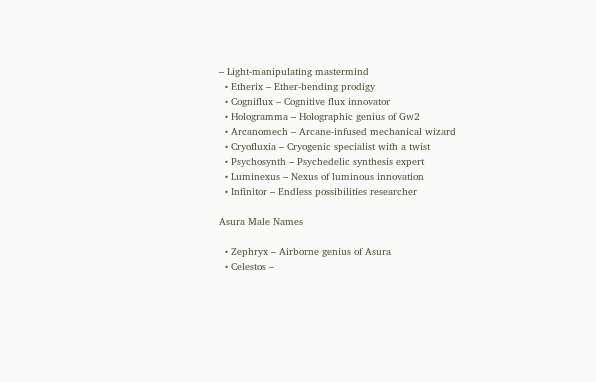– Light-manipulating mastermind
  • Etherix – Ether-bending prodigy
  • Cogniflux – Cognitive flux innovator
  • Hologramma – Holographic genius of Gw2
  • Arcanomech – Arcane-infused mechanical wizard
  • Cryofluxia – Cryogenic specialist with a twist
  • Psychosynth – Psychedelic synthesis expert
  • Luminexus – Nexus of luminous innovation
  • Infinitor – Endless possibilities researcher

Asura Male Names

  • Zephryx – Airborne genius of Asura
  • Celestos –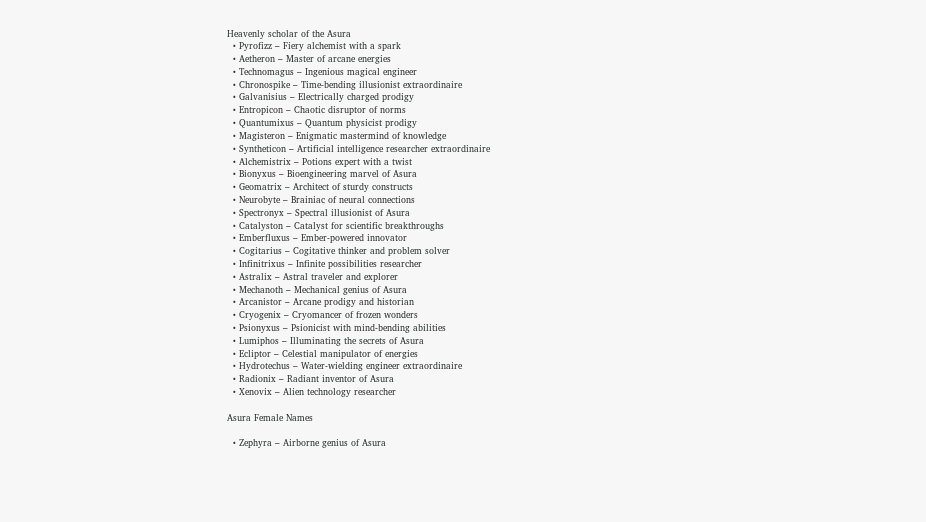Heavenly scholar of the Asura
  • Pyrofizz – Fiery alchemist with a spark
  • Aetheron – Master of arcane energies
  • Technomagus – Ingenious magical engineer
  • Chronospike – Time-bending illusionist extraordinaire
  • Galvanisius – Electrically charged prodigy
  • Entropicon – Chaotic disruptor of norms
  • Quantumixus – Quantum physicist prodigy
  • Magisteron – Enigmatic mastermind of knowledge
  • Syntheticon – Artificial intelligence researcher extraordinaire
  • Alchemistrix – Potions expert with a twist
  • Bionyxus – Bioengineering marvel of Asura
  • Geomatrix – Architect of sturdy constructs
  • Neurobyte – Brainiac of neural connections
  • Spectronyx – Spectral illusionist of Asura
  • Catalyston – Catalyst for scientific breakthroughs
  • Emberfluxus – Ember-powered innovator
  • Cogitarius – Cogitative thinker and problem solver
  • Infinitrixus – Infinite possibilities researcher
  • Astralix – Astral traveler and explorer
  • Mechanoth – Mechanical genius of Asura
  • Arcanistor – Arcane prodigy and historian
  • Cryogenix – Cryomancer of frozen wonders
  • Psionyxus – Psionicist with mind-bending abilities
  • Lumiphos – Illuminating the secrets of Asura
  • Ecliptor – Celestial manipulator of energies
  • Hydrotechus – Water-wielding engineer extraordinaire
  • Radionix – Radiant inventor of Asura
  • Xenovix – Alien technology researcher

Asura Female Names

  • Zephyra – Airborne genius of Asura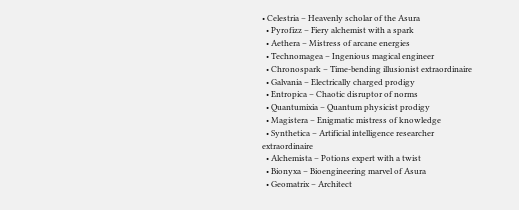• Celestria – Heavenly scholar of the Asura
  • Pyrofizz – Fiery alchemist with a spark
  • Aethera – Mistress of arcane energies
  • Technomagea – Ingenious magical engineer
  • Chronospark – Time-bending illusionist extraordinaire
  • Galvania – Electrically charged prodigy
  • Entropica – Chaotic disruptor of norms
  • Quantumixia – Quantum physicist prodigy
  • Magistera – Enigmatic mistress of knowledge
  • Synthetica – Artificial intelligence researcher extraordinaire
  • Alchemista – Potions expert with a twist
  • Bionyxa – Bioengineering marvel of Asura
  • Geomatrix – Architect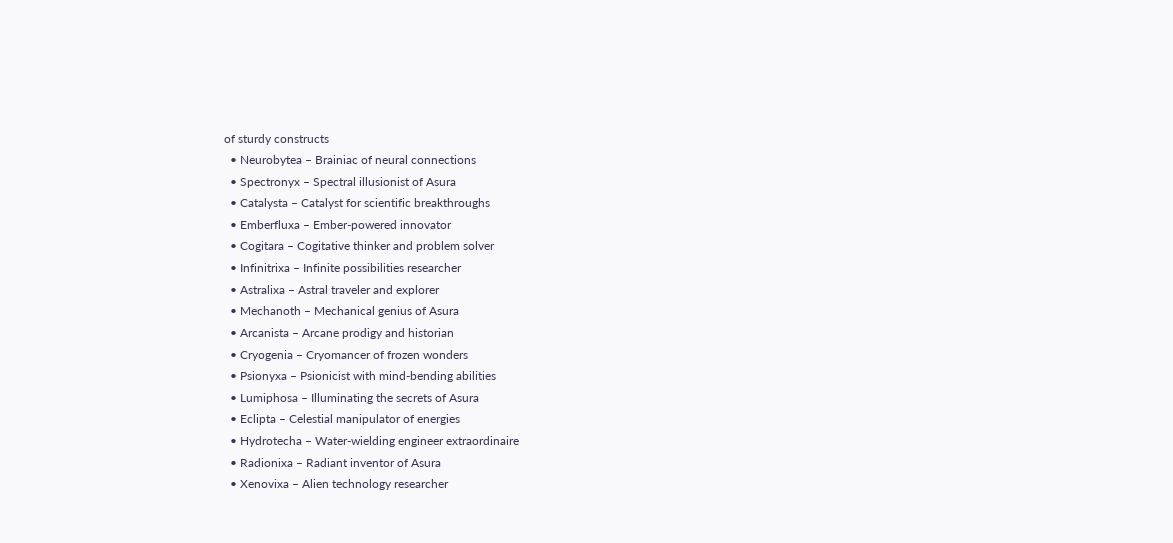of sturdy constructs
  • Neurobytea – Brainiac of neural connections
  • Spectronyx – Spectral illusionist of Asura
  • Catalysta – Catalyst for scientific breakthroughs
  • Emberfluxa – Ember-powered innovator
  • Cogitara – Cogitative thinker and problem solver
  • Infinitrixa – Infinite possibilities researcher
  • Astralixa – Astral traveler and explorer
  • Mechanoth – Mechanical genius of Asura
  • Arcanista – Arcane prodigy and historian
  • Cryogenia – Cryomancer of frozen wonders
  • Psionyxa – Psionicist with mind-bending abilities
  • Lumiphosa – Illuminating the secrets of Asura
  • Eclipta – Celestial manipulator of energies
  • Hydrotecha – Water-wielding engineer extraordinaire
  • Radionixa – Radiant inventor of Asura
  • Xenovixa – Alien technology researcher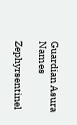Guardian Asura Names

Zephyrsentinel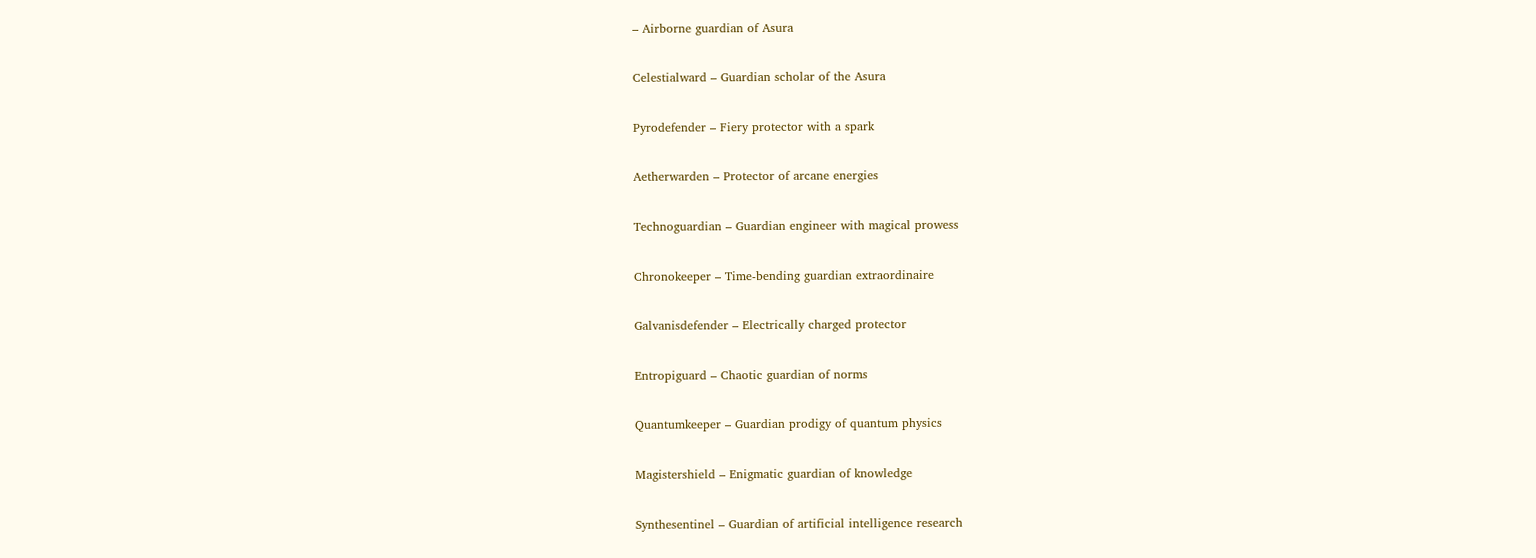– Airborne guardian of Asura

Celestialward – Guardian scholar of the Asura

Pyrodefender – Fiery protector with a spark

Aetherwarden – Protector of arcane energies

Technoguardian – Guardian engineer with magical prowess

Chronokeeper – Time-bending guardian extraordinaire

Galvanisdefender – Electrically charged protector

Entropiguard – Chaotic guardian of norms

Quantumkeeper – Guardian prodigy of quantum physics

Magistershield – Enigmatic guardian of knowledge

Synthesentinel – Guardian of artificial intelligence research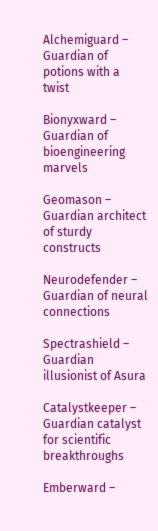Alchemiguard – Guardian of potions with a twist

Bionyxward – Guardian of bioengineering marvels

Geomason – Guardian architect of sturdy constructs

Neurodefender – Guardian of neural connections

Spectrashield – Guardian illusionist of Asura

Catalystkeeper – Guardian catalyst for scientific breakthroughs

Emberward –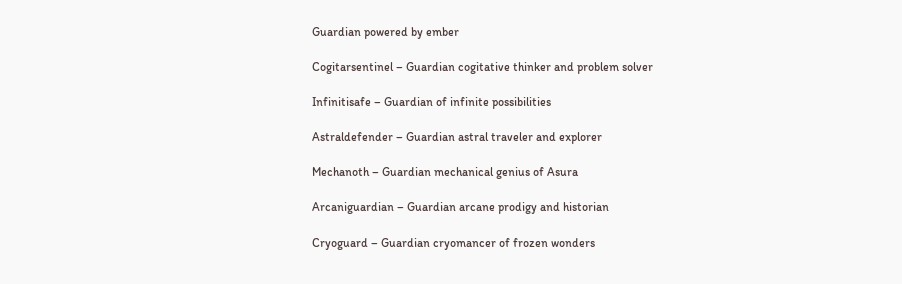Guardian powered by ember

Cogitarsentinel – Guardian cogitative thinker and problem solver

Infinitisafe – Guardian of infinite possibilities

Astraldefender – Guardian astral traveler and explorer

Mechanoth – Guardian mechanical genius of Asura

Arcaniguardian – Guardian arcane prodigy and historian

Cryoguard – Guardian cryomancer of frozen wonders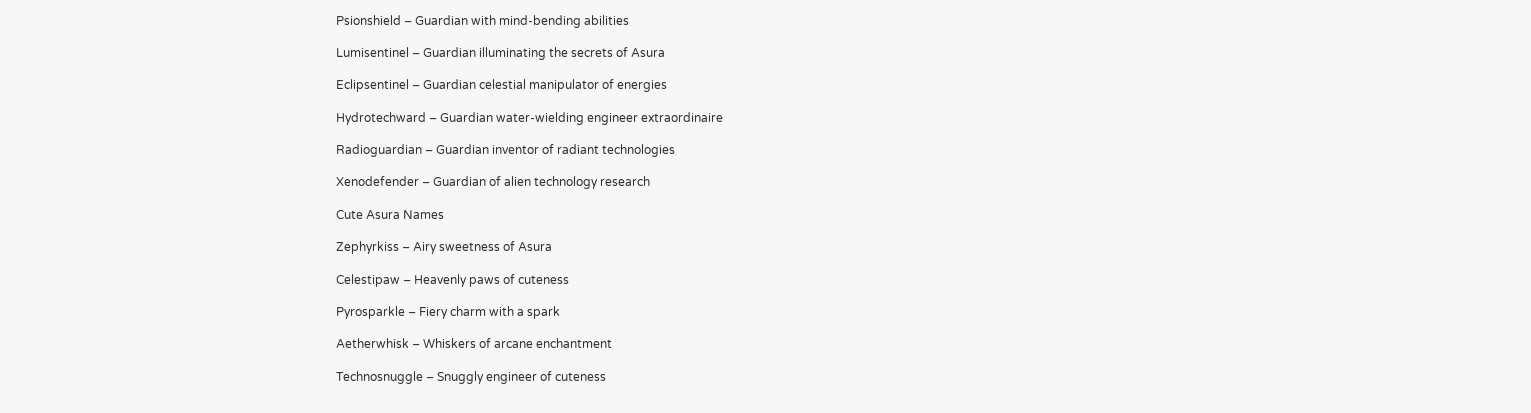Psionshield – Guardian with mind-bending abilities

Lumisentinel – Guardian illuminating the secrets of Asura

Eclipsentinel – Guardian celestial manipulator of energies

Hydrotechward – Guardian water-wielding engineer extraordinaire

Radioguardian – Guardian inventor of radiant technologies

Xenodefender – Guardian of alien technology research

Cute Asura Names

Zephyrkiss – Airy sweetness of Asura

Celestipaw – Heavenly paws of cuteness

Pyrosparkle – Fiery charm with a spark

Aetherwhisk – Whiskers of arcane enchantment

Technosnuggle – Snuggly engineer of cuteness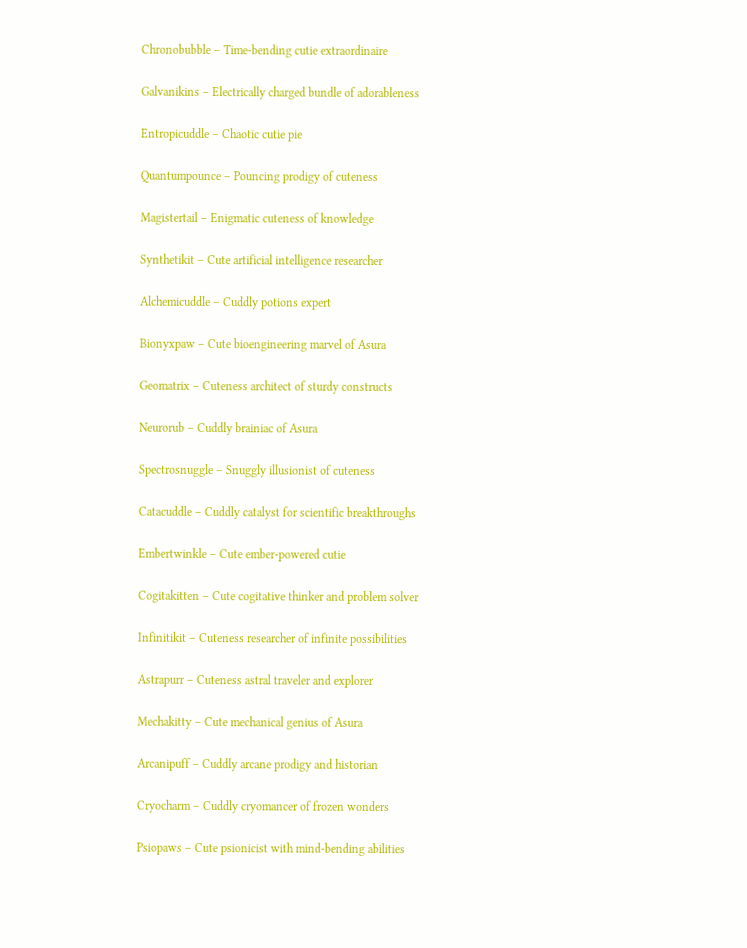Chronobubble – Time-bending cutie extraordinaire

Galvanikins – Electrically charged bundle of adorableness

Entropicuddle – Chaotic cutie pie

Quantumpounce – Pouncing prodigy of cuteness

Magistertail – Enigmatic cuteness of knowledge

Synthetikit – Cute artificial intelligence researcher

Alchemicuddle – Cuddly potions expert

Bionyxpaw – Cute bioengineering marvel of Asura

Geomatrix – Cuteness architect of sturdy constructs

Neurorub – Cuddly brainiac of Asura

Spectrosnuggle – Snuggly illusionist of cuteness

Catacuddle – Cuddly catalyst for scientific breakthroughs

Embertwinkle – Cute ember-powered cutie

Cogitakitten – Cute cogitative thinker and problem solver

Infinitikit – Cuteness researcher of infinite possibilities

Astrapurr – Cuteness astral traveler and explorer

Mechakitty – Cute mechanical genius of Asura

Arcanipuff – Cuddly arcane prodigy and historian

Cryocharm – Cuddly cryomancer of frozen wonders

Psiopaws – Cute psionicist with mind-bending abilities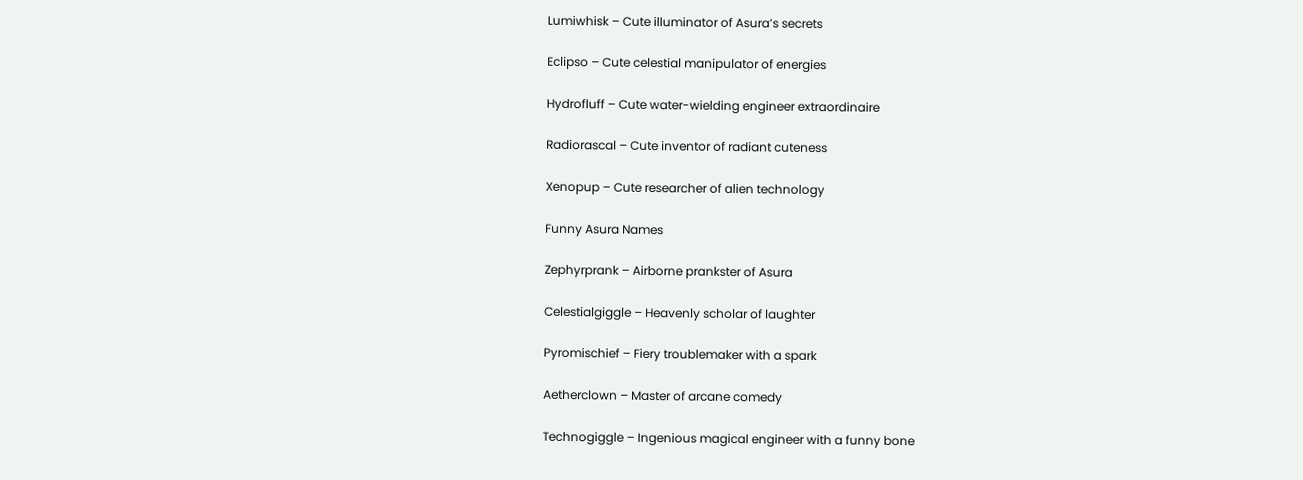Lumiwhisk – Cute illuminator of Asura’s secrets

Eclipso – Cute celestial manipulator of energies

Hydrofluff – Cute water-wielding engineer extraordinaire

Radiorascal – Cute inventor of radiant cuteness

Xenopup – Cute researcher of alien technology

Funny Asura Names

Zephyrprank – Airborne prankster of Asura

Celestialgiggle – Heavenly scholar of laughter

Pyromischief – Fiery troublemaker with a spark

Aetherclown – Master of arcane comedy

Technogiggle – Ingenious magical engineer with a funny bone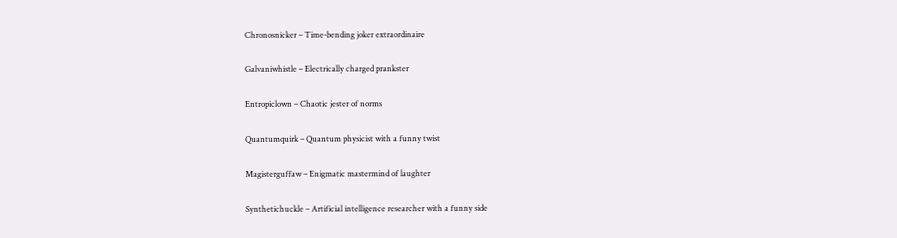Chronosnicker – Time-bending joker extraordinaire

Galvaniwhistle – Electrically charged prankster

Entropiclown – Chaotic jester of norms

Quantumquirk – Quantum physicist with a funny twist

Magisterguffaw – Enigmatic mastermind of laughter

Synthetichuckle – Artificial intelligence researcher with a funny side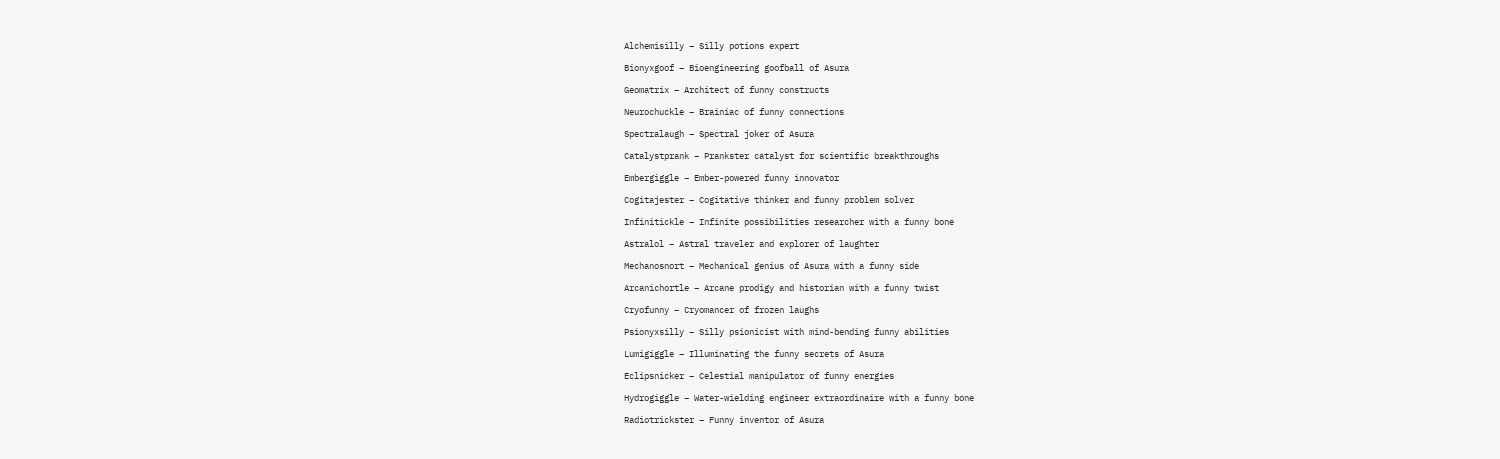Alchemisilly – Silly potions expert

Bionyxgoof – Bioengineering goofball of Asura

Geomatrix – Architect of funny constructs

Neurochuckle – Brainiac of funny connections

Spectralaugh – Spectral joker of Asura

Catalystprank – Prankster catalyst for scientific breakthroughs

Embergiggle – Ember-powered funny innovator

Cogitajester – Cogitative thinker and funny problem solver

Infinitickle – Infinite possibilities researcher with a funny bone

Astralol – Astral traveler and explorer of laughter

Mechanosnort – Mechanical genius of Asura with a funny side

Arcanichortle – Arcane prodigy and historian with a funny twist

Cryofunny – Cryomancer of frozen laughs

Psionyxsilly – Silly psionicist with mind-bending funny abilities

Lumigiggle – Illuminating the funny secrets of Asura

Eclipsnicker – Celestial manipulator of funny energies

Hydrogiggle – Water-wielding engineer extraordinaire with a funny bone

Radiotrickster – Funny inventor of Asura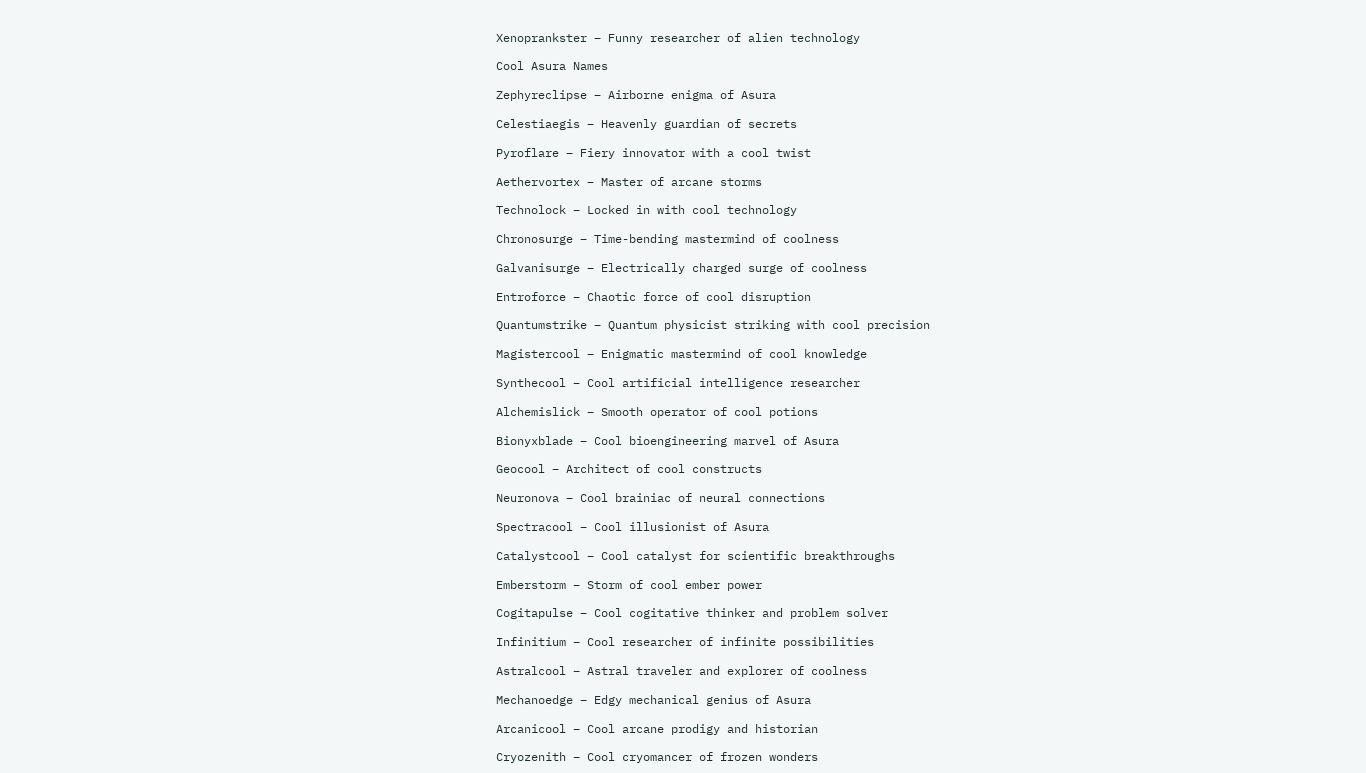Xenoprankster – Funny researcher of alien technology

Cool Asura Names

Zephyreclipse – Airborne enigma of Asura

Celestiaegis – Heavenly guardian of secrets

Pyroflare – Fiery innovator with a cool twist

Aethervortex – Master of arcane storms

Technolock – Locked in with cool technology

Chronosurge – Time-bending mastermind of coolness

Galvanisurge – Electrically charged surge of coolness

Entroforce – Chaotic force of cool disruption

Quantumstrike – Quantum physicist striking with cool precision

Magistercool – Enigmatic mastermind of cool knowledge

Synthecool – Cool artificial intelligence researcher

Alchemislick – Smooth operator of cool potions

Bionyxblade – Cool bioengineering marvel of Asura

Geocool – Architect of cool constructs

Neuronova – Cool brainiac of neural connections

Spectracool – Cool illusionist of Asura

Catalystcool – Cool catalyst for scientific breakthroughs

Emberstorm – Storm of cool ember power

Cogitapulse – Cool cogitative thinker and problem solver

Infinitium – Cool researcher of infinite possibilities

Astralcool – Astral traveler and explorer of coolness

Mechanoedge – Edgy mechanical genius of Asura

Arcanicool – Cool arcane prodigy and historian

Cryozenith – Cool cryomancer of frozen wonders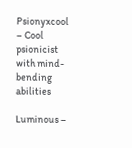Psionyxcool – Cool psionicist with mind-bending abilities

Luminous –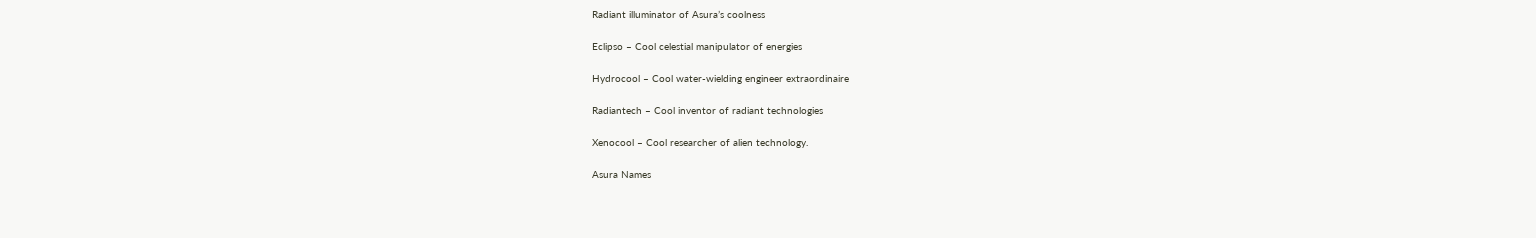Radiant illuminator of Asura’s coolness

Eclipso – Cool celestial manipulator of energies

Hydrocool – Cool water-wielding engineer extraordinaire

Radiantech – Cool inventor of radiant technologies

Xenocool – Cool researcher of alien technology.

Asura Names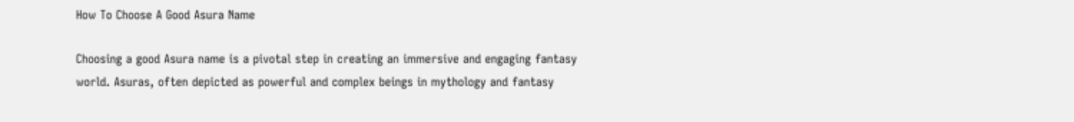How To Choose A Good Asura Name

Choosing a good Asura name is a pivotal step in creating an immersive and engaging fantasy world. Asuras, often depicted as powerful and complex beings in mythology and fantasy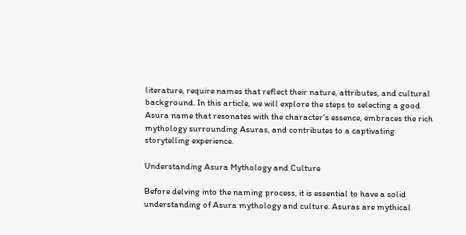literature, require names that reflect their nature, attributes, and cultural background. In this article, we will explore the steps to selecting a good Asura name that resonates with the character’s essence, embraces the rich mythology surrounding Asuras, and contributes to a captivating storytelling experience.

Understanding Asura Mythology and Culture

Before delving into the naming process, it is essential to have a solid understanding of Asura mythology and culture. Asuras are mythical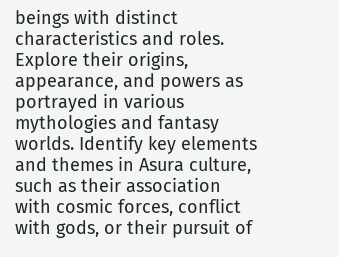beings with distinct characteristics and roles. Explore their origins, appearance, and powers as portrayed in various mythologies and fantasy worlds. Identify key elements and themes in Asura culture, such as their association with cosmic forces, conflict with gods, or their pursuit of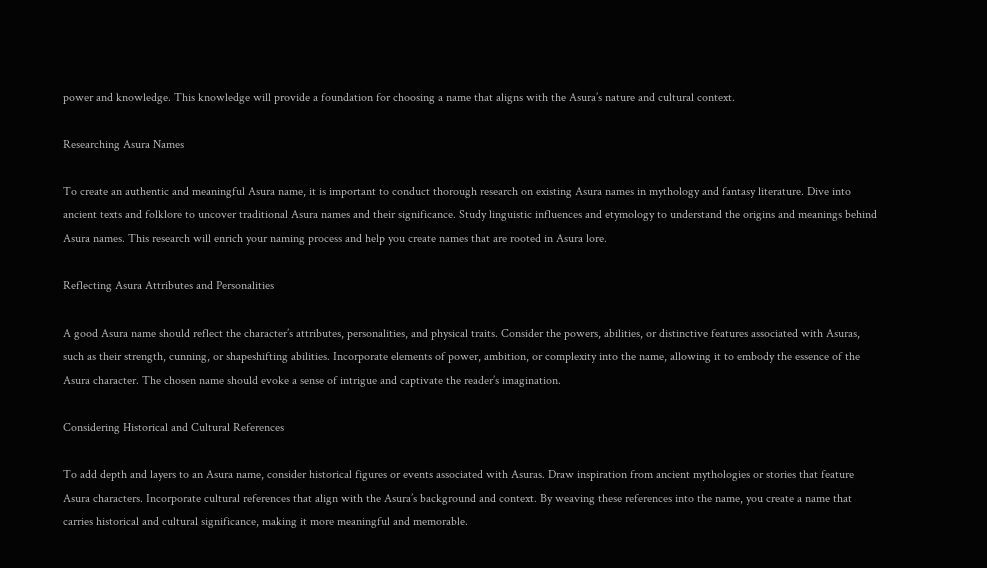power and knowledge. This knowledge will provide a foundation for choosing a name that aligns with the Asura’s nature and cultural context.

Researching Asura Names

To create an authentic and meaningful Asura name, it is important to conduct thorough research on existing Asura names in mythology and fantasy literature. Dive into ancient texts and folklore to uncover traditional Asura names and their significance. Study linguistic influences and etymology to understand the origins and meanings behind Asura names. This research will enrich your naming process and help you create names that are rooted in Asura lore.

Reflecting Asura Attributes and Personalities

A good Asura name should reflect the character’s attributes, personalities, and physical traits. Consider the powers, abilities, or distinctive features associated with Asuras, such as their strength, cunning, or shapeshifting abilities. Incorporate elements of power, ambition, or complexity into the name, allowing it to embody the essence of the Asura character. The chosen name should evoke a sense of intrigue and captivate the reader’s imagination.

Considering Historical and Cultural References

To add depth and layers to an Asura name, consider historical figures or events associated with Asuras. Draw inspiration from ancient mythologies or stories that feature Asura characters. Incorporate cultural references that align with the Asura’s background and context. By weaving these references into the name, you create a name that carries historical and cultural significance, making it more meaningful and memorable.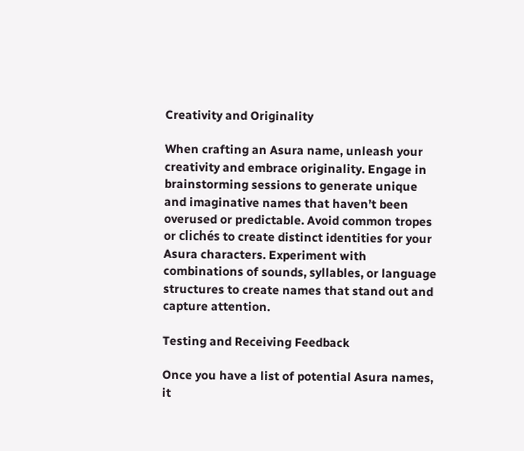Creativity and Originality

When crafting an Asura name, unleash your creativity and embrace originality. Engage in brainstorming sessions to generate unique and imaginative names that haven’t been overused or predictable. Avoid common tropes or clichés to create distinct identities for your Asura characters. Experiment with combinations of sounds, syllables, or language structures to create names that stand out and capture attention.

Testing and Receiving Feedback

Once you have a list of potential Asura names, it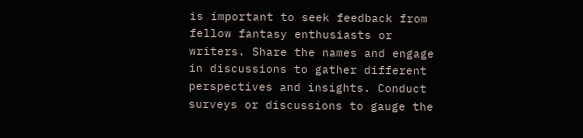is important to seek feedback from fellow fantasy enthusiasts or writers. Share the names and engage in discussions to gather different perspectives and insights. Conduct surveys or discussions to gauge the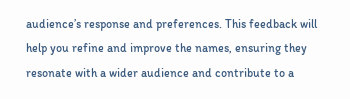audience’s response and preferences. This feedback will help you refine and improve the names, ensuring they resonate with a wider audience and contribute to a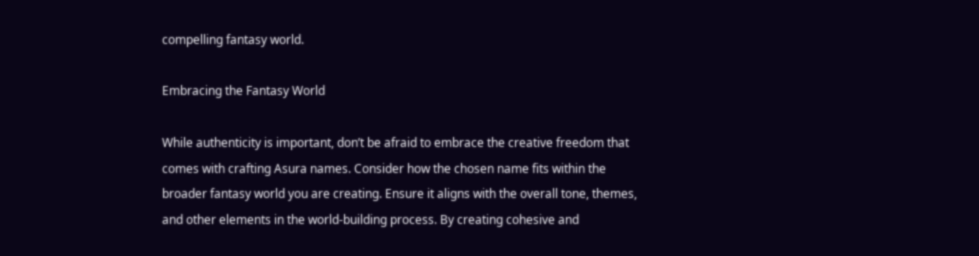compelling fantasy world.

Embracing the Fantasy World

While authenticity is important, don’t be afraid to embrace the creative freedom that comes with crafting Asura names. Consider how the chosen name fits within the broader fantasy world you are creating. Ensure it aligns with the overall tone, themes, and other elements in the world-building process. By creating cohesive and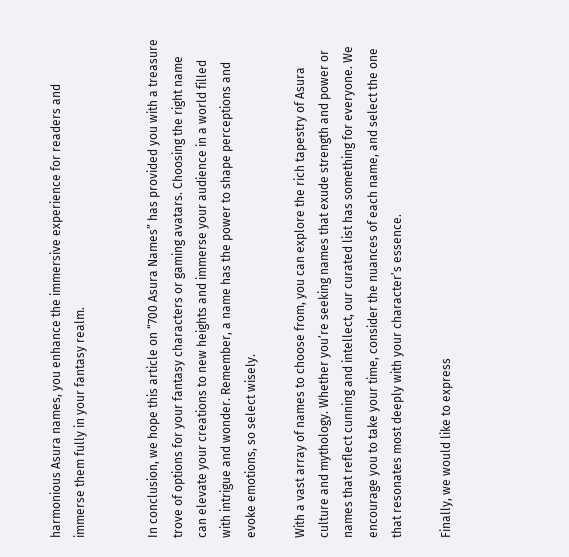harmonious Asura names, you enhance the immersive experience for readers and immerse them fully in your fantasy realm.


In conclusion, we hope this article on “700 Asura Names” has provided you with a treasure trove of options for your fantasy characters or gaming avatars. Choosing the right name can elevate your creations to new heights and immerse your audience in a world filled with intrigue and wonder. Remember, a name has the power to shape perceptions and evoke emotions, so select wisely.

With a vast array of names to choose from, you can explore the rich tapestry of Asura culture and mythology. Whether you’re seeking names that exude strength and power or names that reflect cunning and intellect, our curated list has something for everyone. We encourage you to take your time, consider the nuances of each name, and select the one that resonates most deeply with your character’s essence.

Finally, we would like to express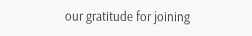our gratitude for joining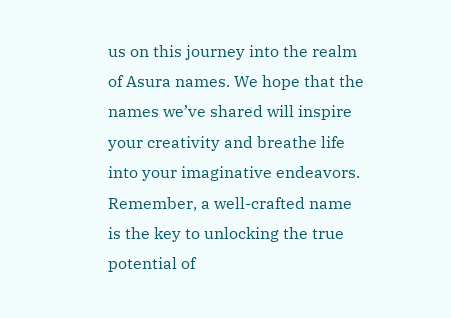us on this journey into the realm of Asura names. We hope that the names we’ve shared will inspire your creativity and breathe life into your imaginative endeavors. Remember, a well-crafted name is the key to unlocking the true potential of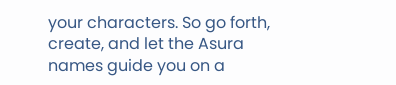your characters. So go forth, create, and let the Asura names guide you on a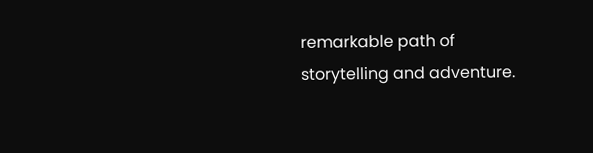remarkable path of storytelling and adventure.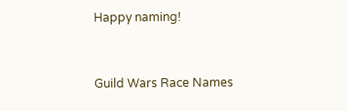Happy naming!


Guild Wars Race Names